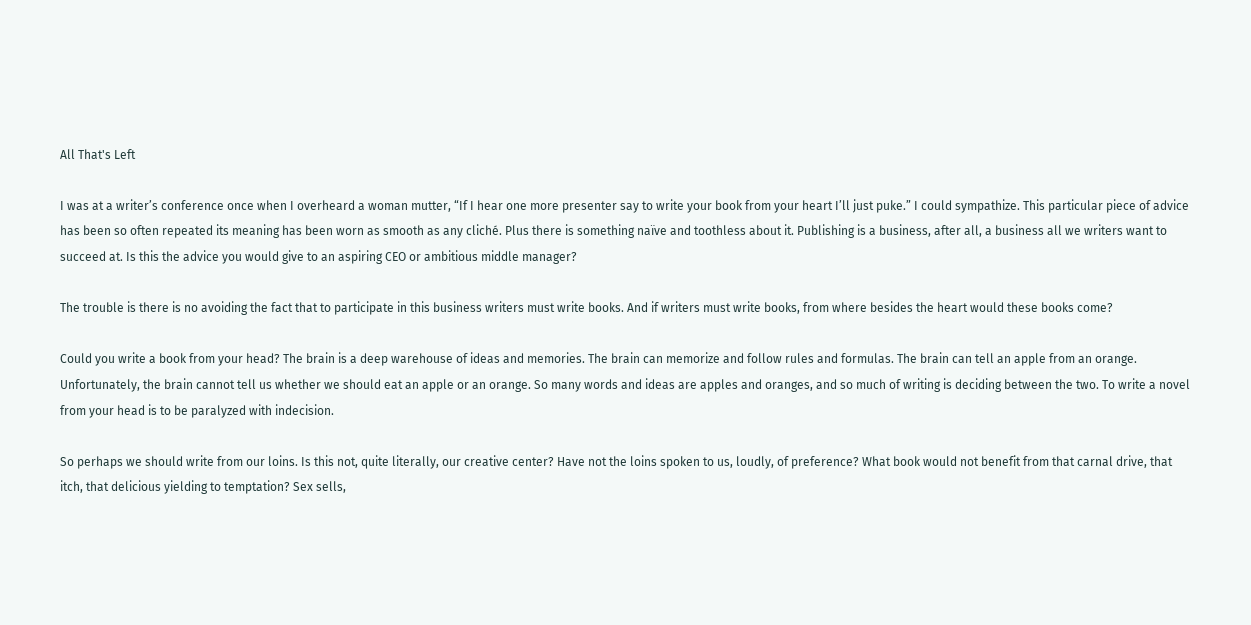All That's Left

I was at a writer’s conference once when I overheard a woman mutter, “If I hear one more presenter say to write your book from your heart I’ll just puke.” I could sympathize. This particular piece of advice has been so often repeated its meaning has been worn as smooth as any cliché. Plus there is something naïve and toothless about it. Publishing is a business, after all, a business all we writers want to succeed at. Is this the advice you would give to an aspiring CEO or ambitious middle manager?

The trouble is there is no avoiding the fact that to participate in this business writers must write books. And if writers must write books, from where besides the heart would these books come?

Could you write a book from your head? The brain is a deep warehouse of ideas and memories. The brain can memorize and follow rules and formulas. The brain can tell an apple from an orange. Unfortunately, the brain cannot tell us whether we should eat an apple or an orange. So many words and ideas are apples and oranges, and so much of writing is deciding between the two. To write a novel from your head is to be paralyzed with indecision.

So perhaps we should write from our loins. Is this not, quite literally, our creative center? Have not the loins spoken to us, loudly, of preference? What book would not benefit from that carnal drive, that itch, that delicious yielding to temptation? Sex sells,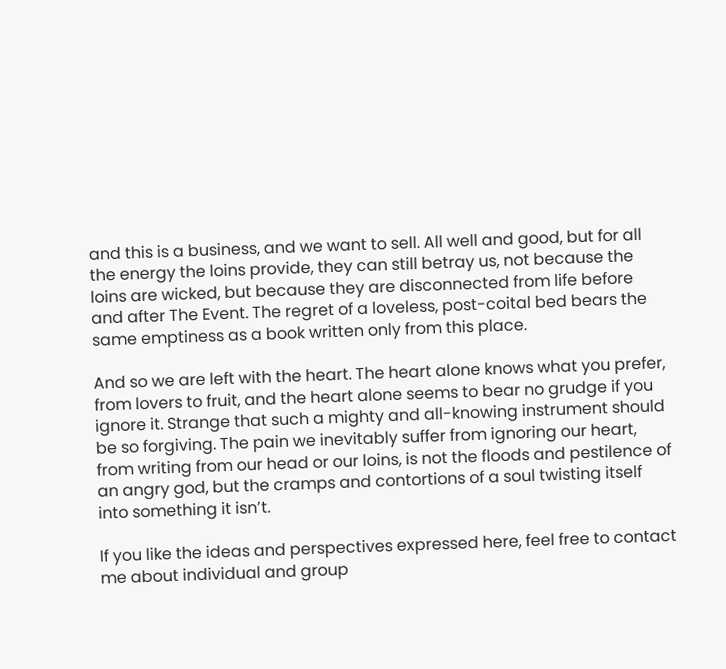and this is a business, and we want to sell. All well and good, but for all the energy the loins provide, they can still betray us, not because the loins are wicked, but because they are disconnected from life before and after The Event. The regret of a loveless, post-coital bed bears the same emptiness as a book written only from this place.

And so we are left with the heart. The heart alone knows what you prefer, from lovers to fruit, and the heart alone seems to bear no grudge if you ignore it. Strange that such a mighty and all-knowing instrument should be so forgiving. The pain we inevitably suffer from ignoring our heart, from writing from our head or our loins, is not the floods and pestilence of an angry god, but the cramps and contortions of a soul twisting itself into something it isn’t.

If you like the ideas and perspectives expressed here, feel free to contact me about individual and group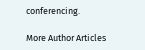conferencing.

More Author Articles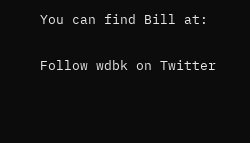You can find Bill at:

Follow wdbk on Twitter